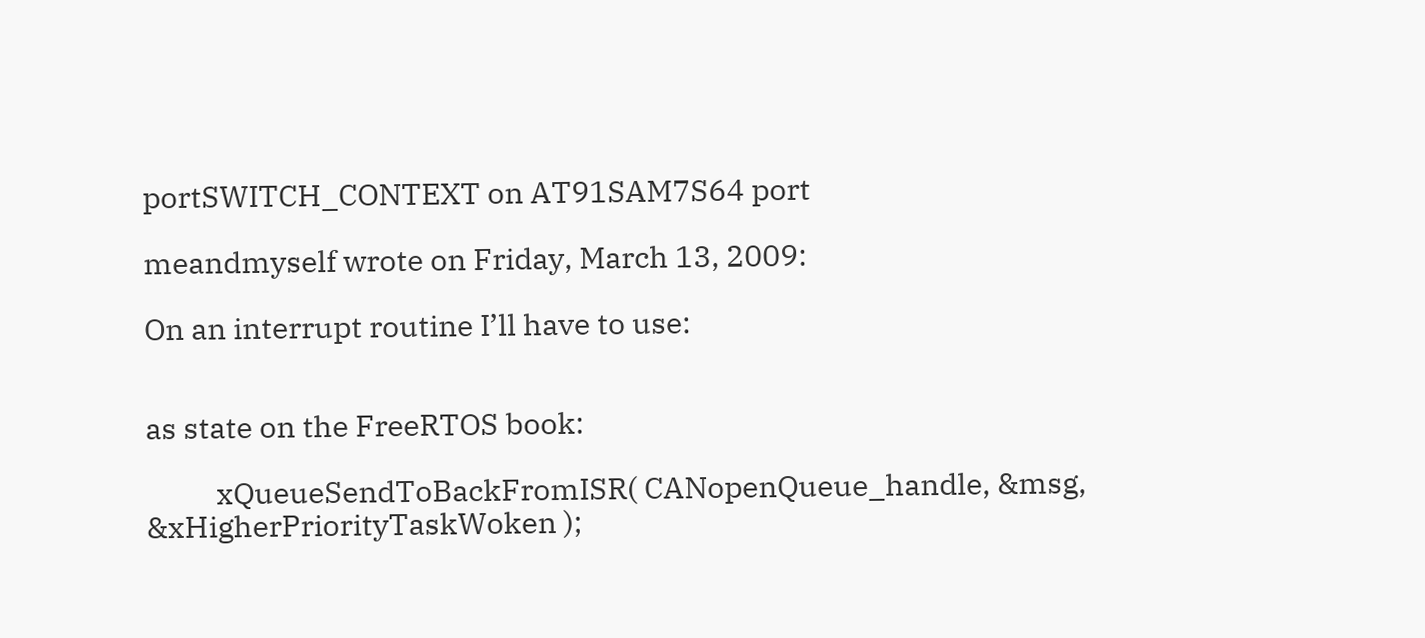portSWITCH_CONTEXT on AT91SAM7S64 port

meandmyself wrote on Friday, March 13, 2009:

On an interrupt routine I’ll have to use:


as state on the FreeRTOS book:

          xQueueSendToBackFromISR( CANopenQueue_handle, &msg, &xHigherPriorityTaskWoken );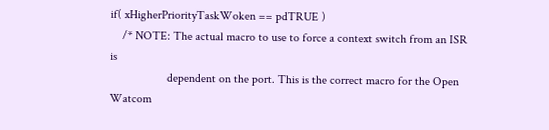if( xHigherPriorityTaskWoken == pdTRUE )
    /* NOTE: The actual macro to use to force a context switch from an ISR is
                   dependent on the port. This is the correct macro for the Open Watcom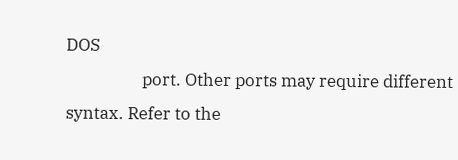DOS
                   port. Other ports may require different syntax. Refer to the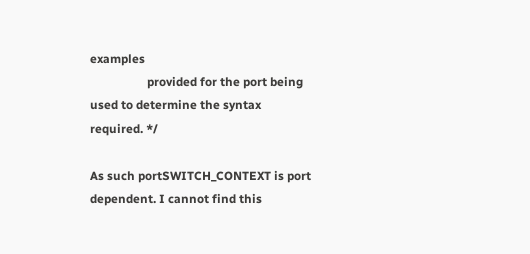examples
                   provided for the port being used to determine the syntax required. */

As such portSWITCH_CONTEXT is port dependent. I cannot find this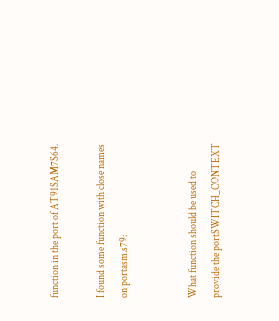function in the port of AT91SAM7S64.

I found some function with close names on portasm.s79:


What function should be used to provide the portSWITCH_CONTEXT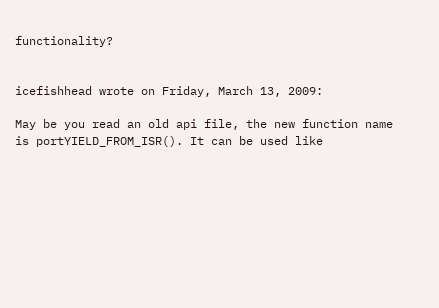functionality?


icefishhead wrote on Friday, March 13, 2009:

May be you read an old api file, the new function name is portYIELD_FROM_ISR(). It can be used like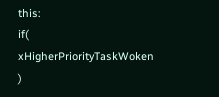this:
if( xHigherPriorityTaskWoken )